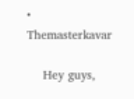• Themasterkavar

    Hey guys,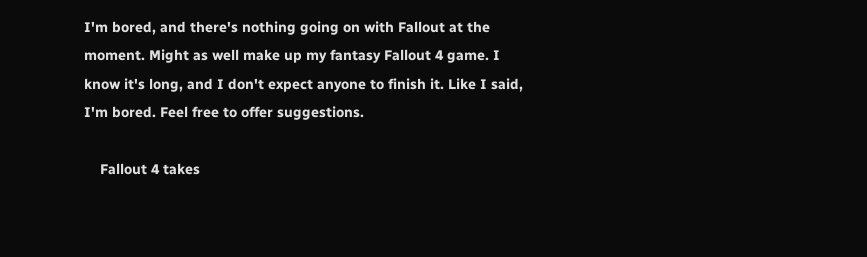I'm bored, and there's nothing going on with Fallout at the moment. Might as well make up my fantasy Fallout 4 game. I know it's long, and I don't expect anyone to finish it. Like I said, I'm bored. Feel free to offer suggestions.

    Fallout 4 takes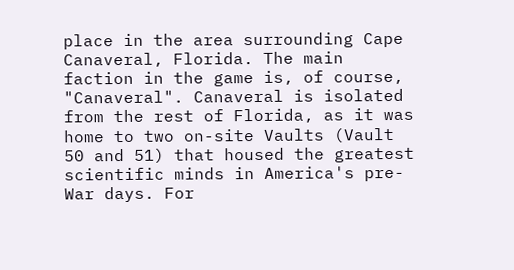place in the area surrounding Cape Canaveral, Florida. The main faction in the game is, of course, "Canaveral". Canaveral is isolated from the rest of Florida, as it was home to two on-site Vaults (Vault 50 and 51) that housed the greatest scientific minds in America's pre-War days. For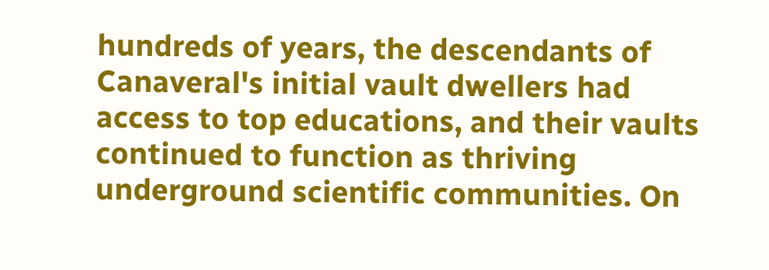hundreds of years, the descendants of Canaveral's initial vault dwellers had access to top educations, and their vaults continued to function as thriving underground scientific communities. On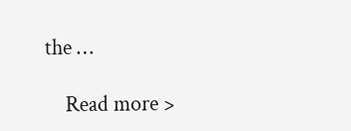the …

    Read more >